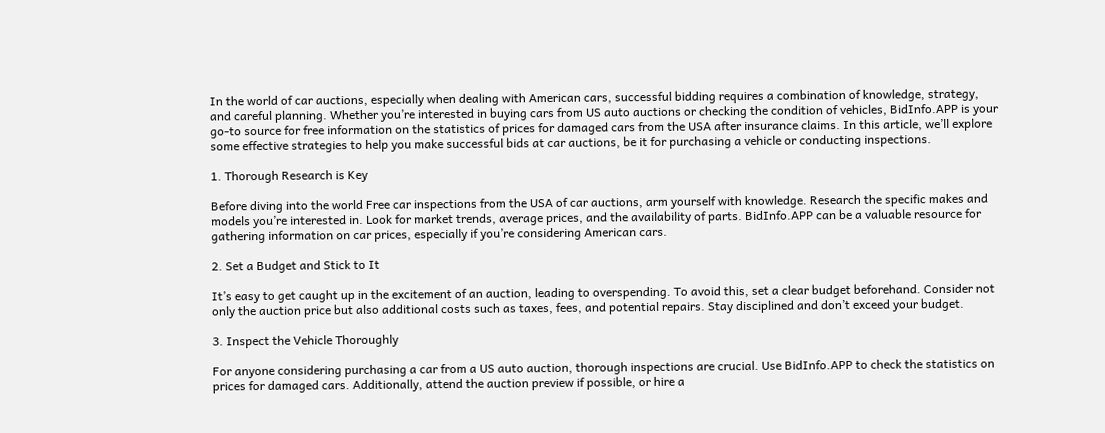In the world of car auctions, especially when dealing with American cars, successful bidding requires a combination of knowledge, strategy, and careful planning. Whether you’re interested in buying cars from US auto auctions or checking the condition of vehicles, BidInfo.APP is your go-to source for free information on the statistics of prices for damaged cars from the USA after insurance claims. In this article, we’ll explore some effective strategies to help you make successful bids at car auctions, be it for purchasing a vehicle or conducting inspections.

1. Thorough Research is Key

Before diving into the world Free car inspections from the USA of car auctions, arm yourself with knowledge. Research the specific makes and models you’re interested in. Look for market trends, average prices, and the availability of parts. BidInfo.APP can be a valuable resource for gathering information on car prices, especially if you’re considering American cars.

2. Set a Budget and Stick to It

It’s easy to get caught up in the excitement of an auction, leading to overspending. To avoid this, set a clear budget beforehand. Consider not only the auction price but also additional costs such as taxes, fees, and potential repairs. Stay disciplined and don’t exceed your budget.

3. Inspect the Vehicle Thoroughly

For anyone considering purchasing a car from a US auto auction, thorough inspections are crucial. Use BidInfo.APP to check the statistics on prices for damaged cars. Additionally, attend the auction preview if possible, or hire a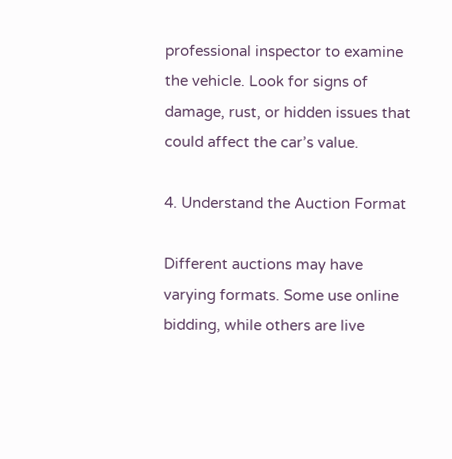professional inspector to examine the vehicle. Look for signs of damage, rust, or hidden issues that could affect the car’s value.

4. Understand the Auction Format

Different auctions may have varying formats. Some use online bidding, while others are live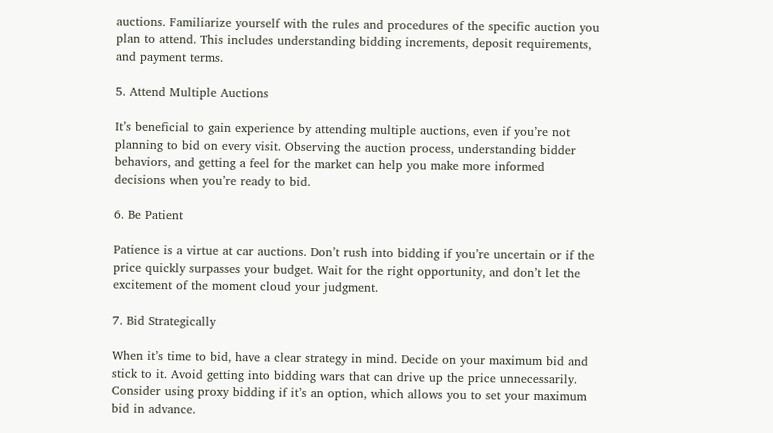auctions. Familiarize yourself with the rules and procedures of the specific auction you plan to attend. This includes understanding bidding increments, deposit requirements, and payment terms.

5. Attend Multiple Auctions

It’s beneficial to gain experience by attending multiple auctions, even if you’re not planning to bid on every visit. Observing the auction process, understanding bidder behaviors, and getting a feel for the market can help you make more informed decisions when you’re ready to bid.

6. Be Patient

Patience is a virtue at car auctions. Don’t rush into bidding if you’re uncertain or if the price quickly surpasses your budget. Wait for the right opportunity, and don’t let the excitement of the moment cloud your judgment.

7. Bid Strategically

When it’s time to bid, have a clear strategy in mind. Decide on your maximum bid and stick to it. Avoid getting into bidding wars that can drive up the price unnecessarily. Consider using proxy bidding if it’s an option, which allows you to set your maximum bid in advance.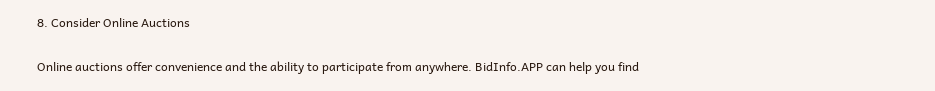8. Consider Online Auctions

Online auctions offer convenience and the ability to participate from anywhere. BidInfo.APP can help you find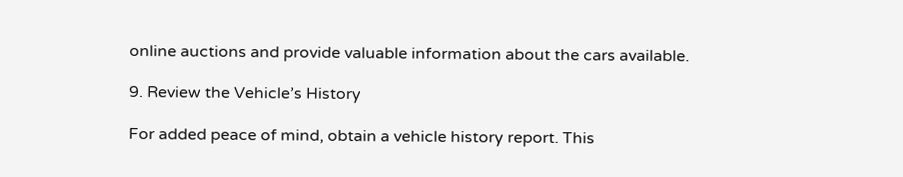online auctions and provide valuable information about the cars available.

9. Review the Vehicle’s History

For added peace of mind, obtain a vehicle history report. This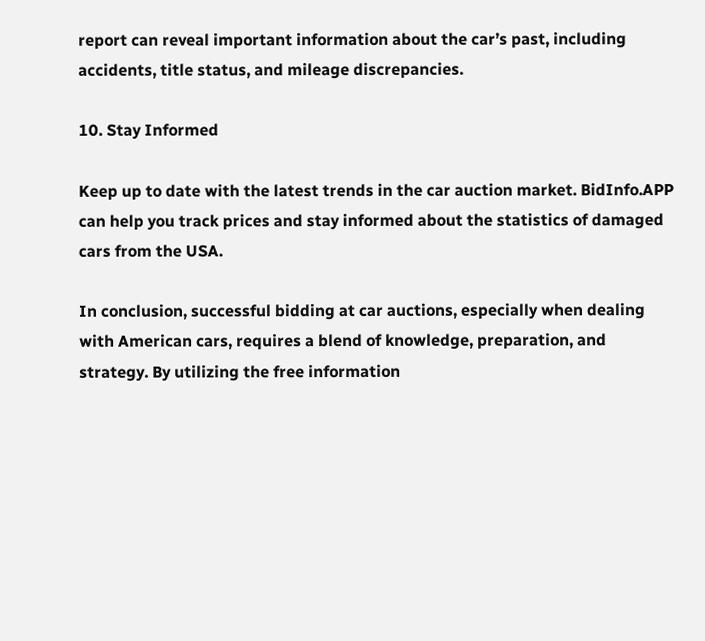report can reveal important information about the car’s past, including accidents, title status, and mileage discrepancies.

10. Stay Informed

Keep up to date with the latest trends in the car auction market. BidInfo.APP can help you track prices and stay informed about the statistics of damaged cars from the USA.

In conclusion, successful bidding at car auctions, especially when dealing with American cars, requires a blend of knowledge, preparation, and strategy. By utilizing the free information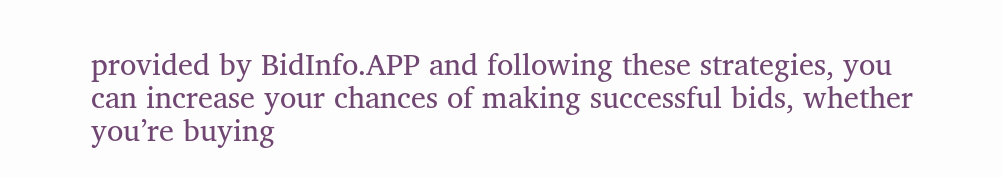provided by BidInfo.APP and following these strategies, you can increase your chances of making successful bids, whether you’re buying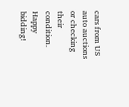cars from US auto auctions or checking their condition. Happy bidding!